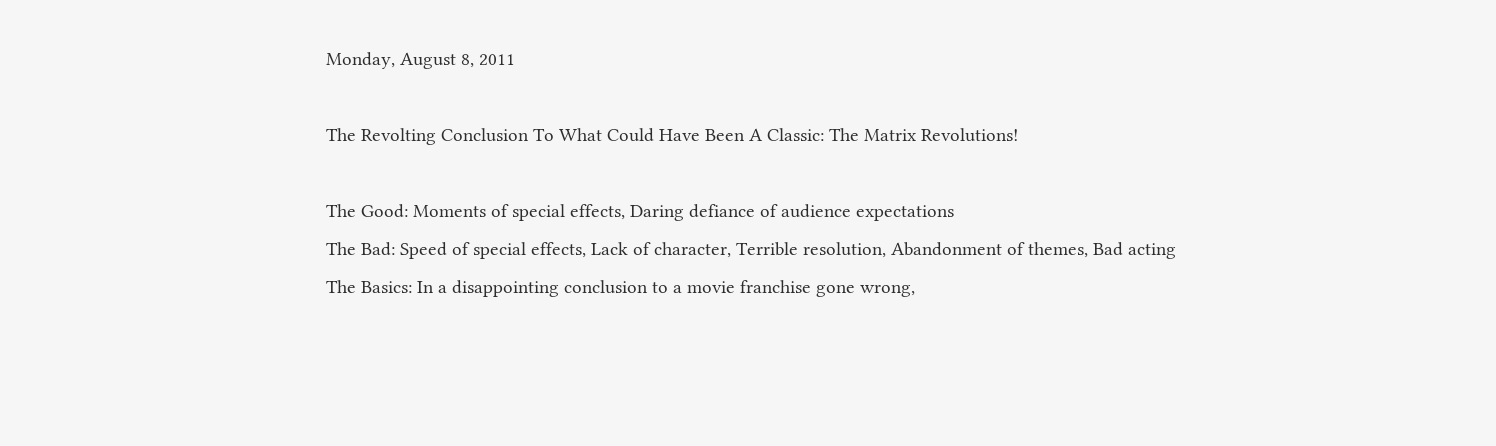Monday, August 8, 2011

The Revolting Conclusion To What Could Have Been A Classic: The Matrix Revolutions!

The Good: Moments of special effects, Daring defiance of audience expectations
The Bad: Speed of special effects, Lack of character, Terrible resolution, Abandonment of themes, Bad acting
The Basics: In a disappointing conclusion to a movie franchise gone wrong,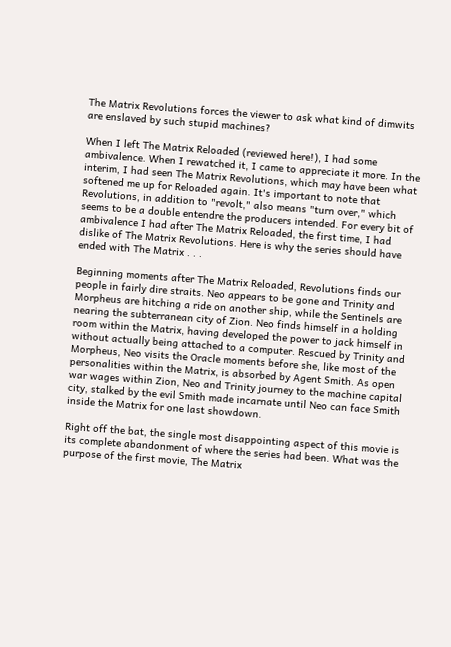The Matrix Revolutions forces the viewer to ask what kind of dimwits are enslaved by such stupid machines?

When I left The Matrix Reloaded (reviewed here!), I had some ambivalence. When I rewatched it, I came to appreciate it more. In the interim, I had seen The Matrix Revolutions, which may have been what softened me up for Reloaded again. It's important to note that Revolutions, in addition to "revolt," also means "turn over," which seems to be a double entendre the producers intended. For every bit of ambivalence I had after The Matrix Reloaded, the first time, I had dislike of The Matrix Revolutions. Here is why the series should have ended with The Matrix . . .

Beginning moments after The Matrix Reloaded, Revolutions finds our people in fairly dire straits. Neo appears to be gone and Trinity and Morpheus are hitching a ride on another ship, while the Sentinels are nearing the subterranean city of Zion. Neo finds himself in a holding room within the Matrix, having developed the power to jack himself in without actually being attached to a computer. Rescued by Trinity and Morpheus, Neo visits the Oracle moments before she, like most of the personalities within the Matrix, is absorbed by Agent Smith. As open war wages within Zion, Neo and Trinity journey to the machine capital city, stalked by the evil Smith made incarnate until Neo can face Smith inside the Matrix for one last showdown.

Right off the bat, the single most disappointing aspect of this movie is its complete abandonment of where the series had been. What was the purpose of the first movie, The Matrix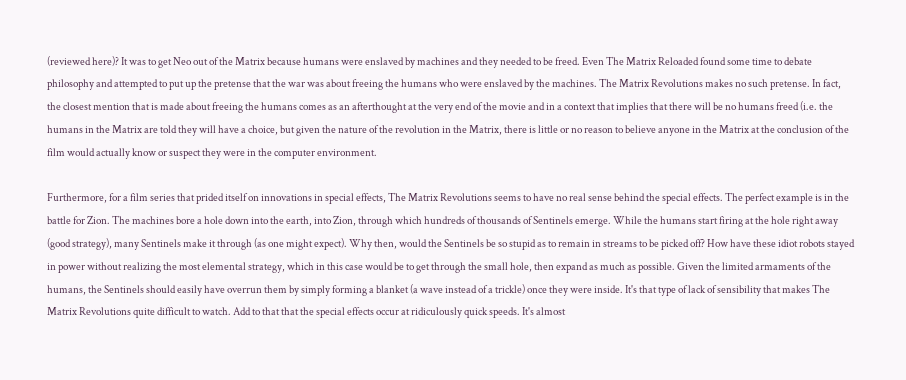(reviewed here)? It was to get Neo out of the Matrix because humans were enslaved by machines and they needed to be freed. Even The Matrix Reloaded found some time to debate philosophy and attempted to put up the pretense that the war was about freeing the humans who were enslaved by the machines. The Matrix Revolutions makes no such pretense. In fact, the closest mention that is made about freeing the humans comes as an afterthought at the very end of the movie and in a context that implies that there will be no humans freed (i.e. the humans in the Matrix are told they will have a choice, but given the nature of the revolution in the Matrix, there is little or no reason to believe anyone in the Matrix at the conclusion of the film would actually know or suspect they were in the computer environment.

Furthermore, for a film series that prided itself on innovations in special effects, The Matrix Revolutions seems to have no real sense behind the special effects. The perfect example is in the battle for Zion. The machines bore a hole down into the earth, into Zion, through which hundreds of thousands of Sentinels emerge. While the humans start firing at the hole right away (good strategy), many Sentinels make it through (as one might expect). Why then, would the Sentinels be so stupid as to remain in streams to be picked off? How have these idiot robots stayed in power without realizing the most elemental strategy, which in this case would be to get through the small hole, then expand as much as possible. Given the limited armaments of the humans, the Sentinels should easily have overrun them by simply forming a blanket (a wave instead of a trickle) once they were inside. It's that type of lack of sensibility that makes The Matrix Revolutions quite difficult to watch. Add to that that the special effects occur at ridiculously quick speeds. It's almost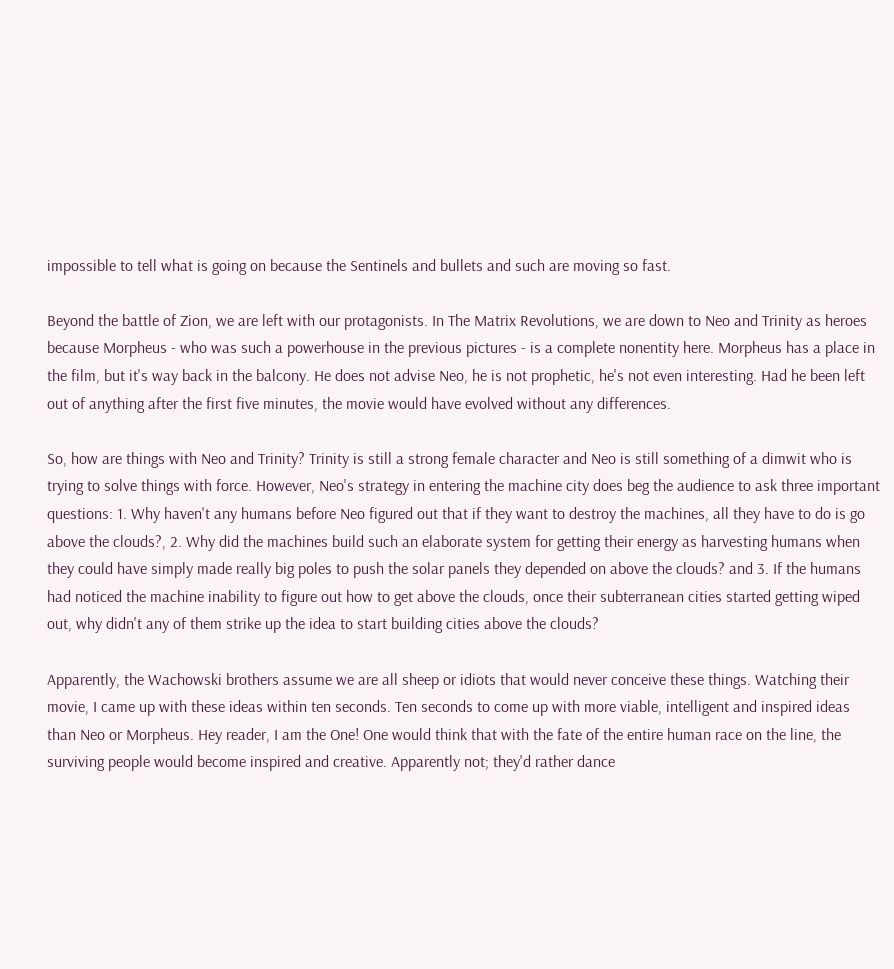impossible to tell what is going on because the Sentinels and bullets and such are moving so fast.

Beyond the battle of Zion, we are left with our protagonists. In The Matrix Revolutions, we are down to Neo and Trinity as heroes because Morpheus - who was such a powerhouse in the previous pictures - is a complete nonentity here. Morpheus has a place in the film, but it's way back in the balcony. He does not advise Neo, he is not prophetic, he's not even interesting. Had he been left out of anything after the first five minutes, the movie would have evolved without any differences.

So, how are things with Neo and Trinity? Trinity is still a strong female character and Neo is still something of a dimwit who is trying to solve things with force. However, Neo's strategy in entering the machine city does beg the audience to ask three important questions: 1. Why haven't any humans before Neo figured out that if they want to destroy the machines, all they have to do is go above the clouds?, 2. Why did the machines build such an elaborate system for getting their energy as harvesting humans when they could have simply made really big poles to push the solar panels they depended on above the clouds? and 3. If the humans had noticed the machine inability to figure out how to get above the clouds, once their subterranean cities started getting wiped out, why didn't any of them strike up the idea to start building cities above the clouds?

Apparently, the Wachowski brothers assume we are all sheep or idiots that would never conceive these things. Watching their movie, I came up with these ideas within ten seconds. Ten seconds to come up with more viable, intelligent and inspired ideas than Neo or Morpheus. Hey reader, I am the One! One would think that with the fate of the entire human race on the line, the surviving people would become inspired and creative. Apparently not; they'd rather dance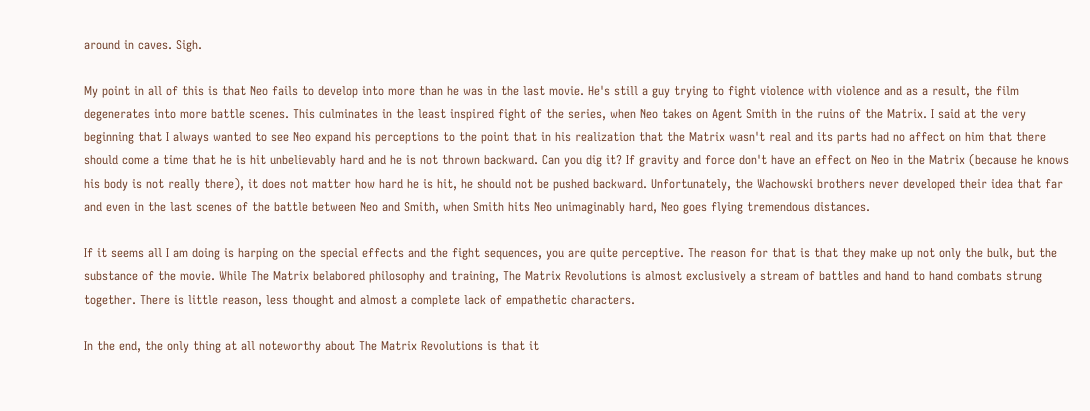around in caves. Sigh.

My point in all of this is that Neo fails to develop into more than he was in the last movie. He's still a guy trying to fight violence with violence and as a result, the film degenerates into more battle scenes. This culminates in the least inspired fight of the series, when Neo takes on Agent Smith in the ruins of the Matrix. I said at the very beginning that I always wanted to see Neo expand his perceptions to the point that in his realization that the Matrix wasn't real and its parts had no affect on him that there should come a time that he is hit unbelievably hard and he is not thrown backward. Can you dig it? If gravity and force don't have an effect on Neo in the Matrix (because he knows his body is not really there), it does not matter how hard he is hit, he should not be pushed backward. Unfortunately, the Wachowski brothers never developed their idea that far and even in the last scenes of the battle between Neo and Smith, when Smith hits Neo unimaginably hard, Neo goes flying tremendous distances.

If it seems all I am doing is harping on the special effects and the fight sequences, you are quite perceptive. The reason for that is that they make up not only the bulk, but the substance of the movie. While The Matrix belabored philosophy and training, The Matrix Revolutions is almost exclusively a stream of battles and hand to hand combats strung together. There is little reason, less thought and almost a complete lack of empathetic characters.

In the end, the only thing at all noteworthy about The Matrix Revolutions is that it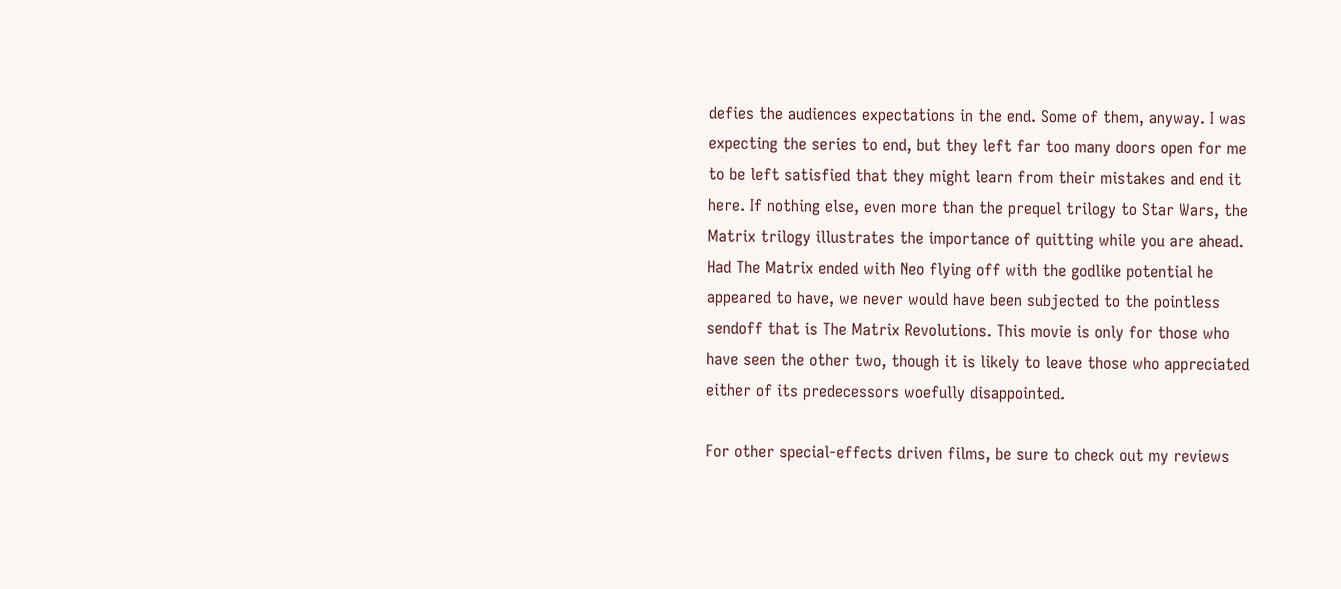defies the audiences expectations in the end. Some of them, anyway. I was expecting the series to end, but they left far too many doors open for me to be left satisfied that they might learn from their mistakes and end it here. If nothing else, even more than the prequel trilogy to Star Wars, the Matrix trilogy illustrates the importance of quitting while you are ahead. Had The Matrix ended with Neo flying off with the godlike potential he appeared to have, we never would have been subjected to the pointless sendoff that is The Matrix Revolutions. This movie is only for those who have seen the other two, though it is likely to leave those who appreciated either of its predecessors woefully disappointed.

For other special-effects driven films, be sure to check out my reviews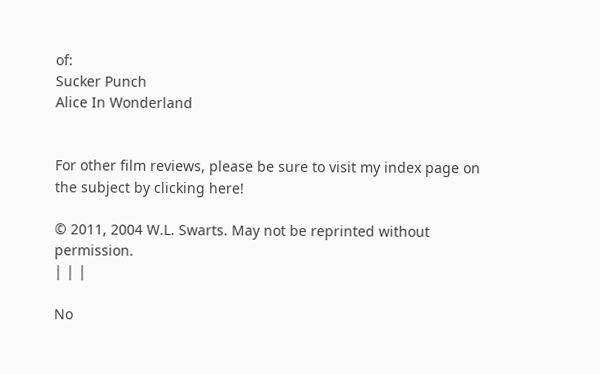of:
Sucker Punch
Alice In Wonderland


For other film reviews, please be sure to visit my index page on the subject by clicking here!

© 2011, 2004 W.L. Swarts. May not be reprinted without permission.
| | |

No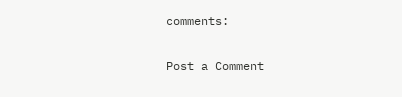comments:

Post a Comment